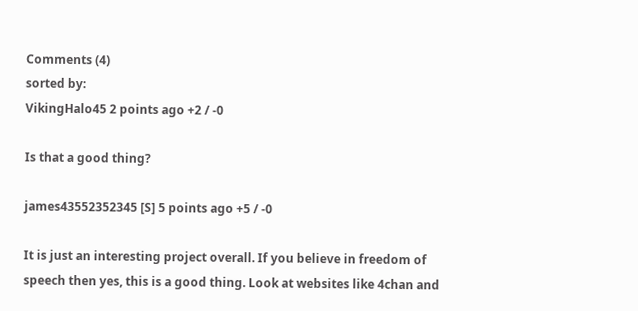Comments (4)
sorted by:
VikingHalo45 2 points ago +2 / -0

Is that a good thing?

james43552352345 [S] 5 points ago +5 / -0

It is just an interesting project overall. If you believe in freedom of speech then yes, this is a good thing. Look at websites like 4chan and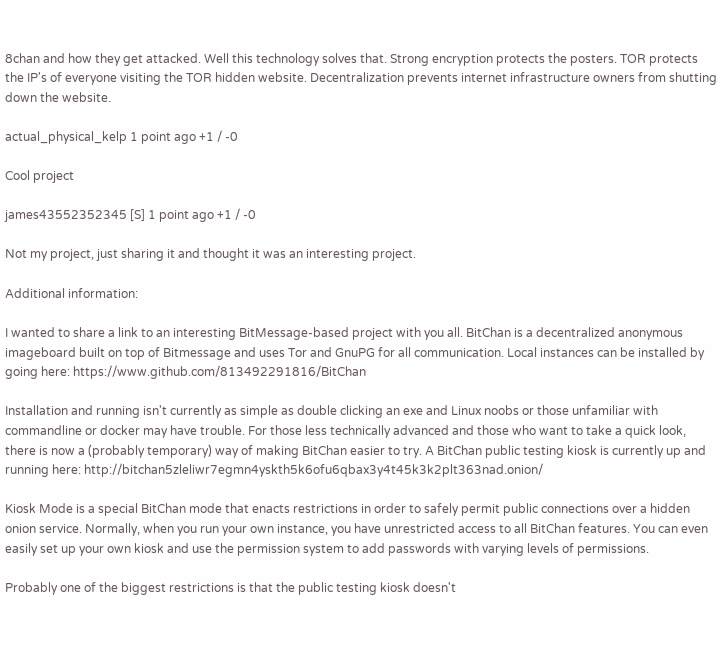8chan and how they get attacked. Well this technology solves that. Strong encryption protects the posters. TOR protects the IP's of everyone visiting the TOR hidden website. Decentralization prevents internet infrastructure owners from shutting down the website.

actual_physical_kelp 1 point ago +1 / -0

Cool project

james43552352345 [S] 1 point ago +1 / -0

Not my project, just sharing it and thought it was an interesting project.

Additional information:

I wanted to share a link to an interesting BitMessage-based project with you all. BitChan is a decentralized anonymous imageboard built on top of Bitmessage and uses Tor and GnuPG for all communication. Local instances can be installed by going here: https://www.github.com/813492291816/BitChan

Installation and running isn't currently as simple as double clicking an exe and Linux noobs or those unfamiliar with commandline or docker may have trouble. For those less technically advanced and those who want to take a quick look, there is now a (probably temporary) way of making BitChan easier to try. A BitChan public testing kiosk is currently up and running here: http://bitchan5zleliwr7egmn4yskth5k6ofu6qbax3y4t45k3k2plt363nad.onion/

Kiosk Mode is a special BitChan mode that enacts restrictions in order to safely permit public connections over a hidden onion service. Normally, when you run your own instance, you have unrestricted access to all BitChan features. You can even easily set up your own kiosk and use the permission system to add passwords with varying levels of permissions.

Probably one of the biggest restrictions is that the public testing kiosk doesn't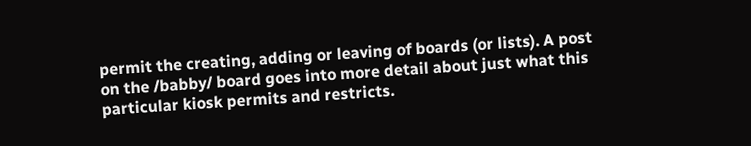permit the creating, adding or leaving of boards (or lists). A post on the /babby/ board goes into more detail about just what this particular kiosk permits and restricts.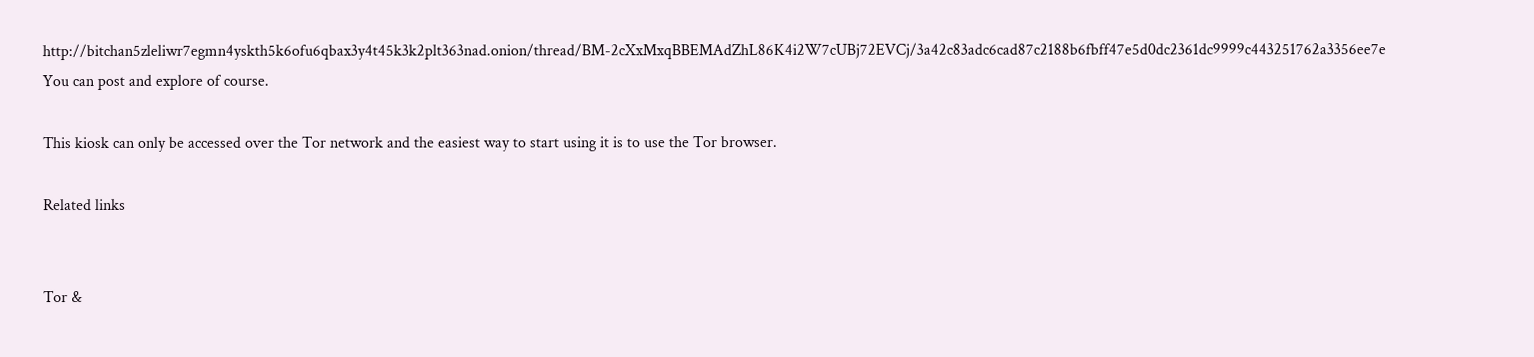http://bitchan5zleliwr7egmn4yskth5k6ofu6qbax3y4t45k3k2plt363nad.onion/thread/BM-2cXxMxqBBEMAdZhL86K4i2W7cUBj72EVCj/3a42c83adc6cad87c2188b6fbff47e5d0dc2361dc9999c443251762a3356ee7e You can post and explore of course.

This kiosk can only be accessed over the Tor network and the easiest way to start using it is to use the Tor browser.

Related links


Tor &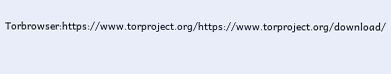Torbrowser:https://www.torproject.org/https://www.torproject.org/download/